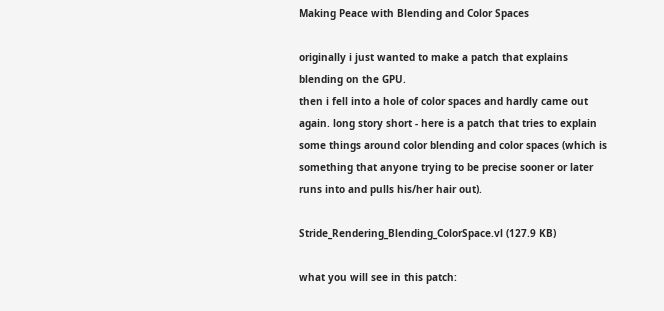Making Peace with Blending and Color Spaces

originally i just wanted to make a patch that explains blending on the GPU.
then i fell into a hole of color spaces and hardly came out again. long story short - here is a patch that tries to explain some things around color blending and color spaces (which is something that anyone trying to be precise sooner or later runs into and pulls his/her hair out).

Stride_Rendering_Blending_ColorSpace.vl (127.9 KB)

what you will see in this patch: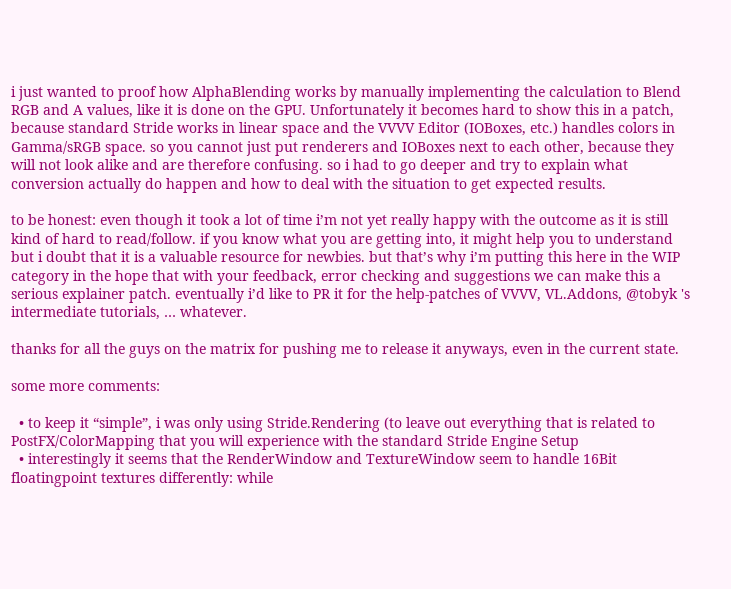i just wanted to proof how AlphaBlending works by manually implementing the calculation to Blend RGB and A values, like it is done on the GPU. Unfortunately it becomes hard to show this in a patch, because standard Stride works in linear space and the VVVV Editor (IOBoxes, etc.) handles colors in Gamma/sRGB space. so you cannot just put renderers and IOBoxes next to each other, because they will not look alike and are therefore confusing. so i had to go deeper and try to explain what conversion actually do happen and how to deal with the situation to get expected results.

to be honest: even though it took a lot of time i’m not yet really happy with the outcome as it is still kind of hard to read/follow. if you know what you are getting into, it might help you to understand but i doubt that it is a valuable resource for newbies. but that’s why i’m putting this here in the WIP category in the hope that with your feedback, error checking and suggestions we can make this a serious explainer patch. eventually i’d like to PR it for the help-patches of VVVV, VL.Addons, @tobyk 's intermediate tutorials, … whatever.

thanks for all the guys on the matrix for pushing me to release it anyways, even in the current state.

some more comments:

  • to keep it “simple”, i was only using Stride.Rendering (to leave out everything that is related to PostFX/ColorMapping that you will experience with the standard Stride Engine Setup
  • interestingly it seems that the RenderWindow and TextureWindow seem to handle 16Bit floatingpoint textures differently: while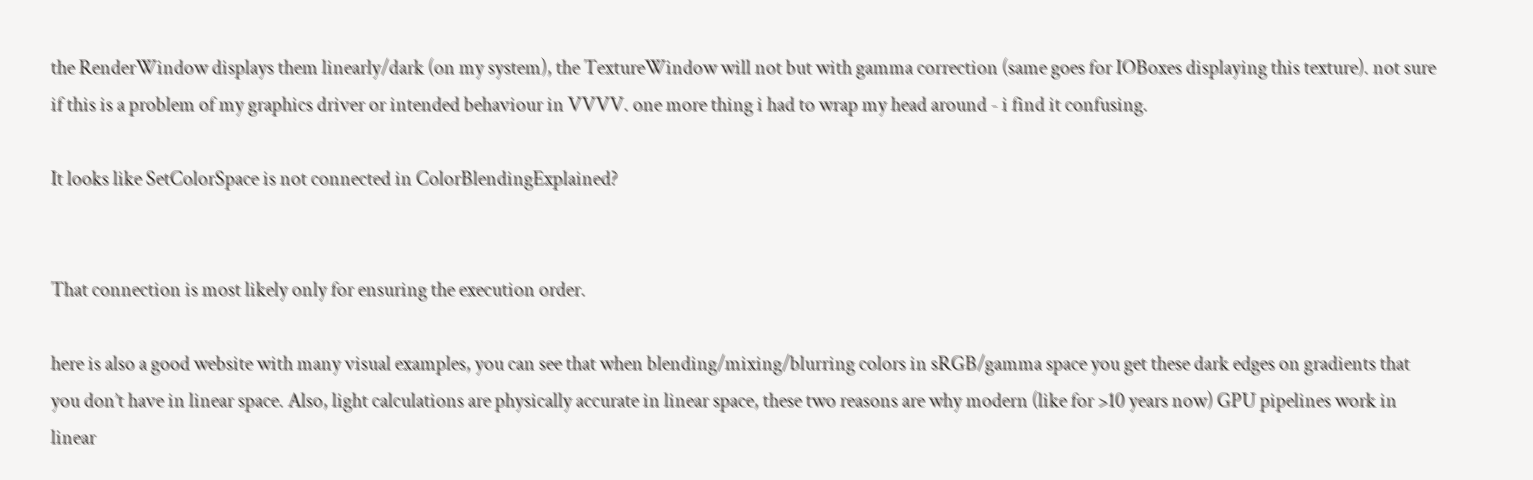the RenderWindow displays them linearly/dark (on my system), the TextureWindow will not but with gamma correction (same goes for IOBoxes displaying this texture). not sure if this is a problem of my graphics driver or intended behaviour in VVVV. one more thing i had to wrap my head around - i find it confusing.

It looks like SetColorSpace is not connected in ColorBlendingExplained?


That connection is most likely only for ensuring the execution order.

here is also a good website with many visual examples, you can see that when blending/mixing/blurring colors in sRGB/gamma space you get these dark edges on gradients that you don’t have in linear space. Also, light calculations are physically accurate in linear space, these two reasons are why modern (like for >10 years now) GPU pipelines work in linear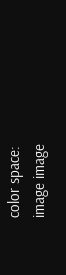color space:
image image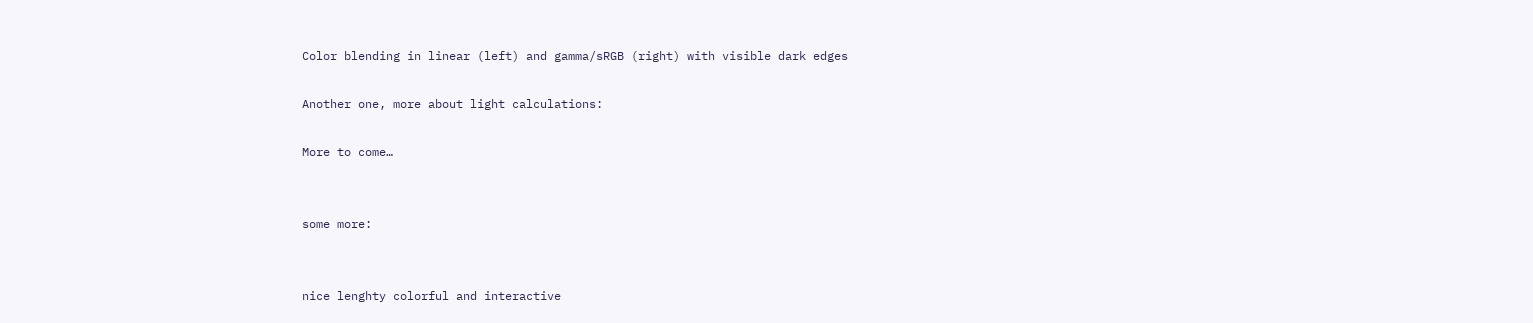Color blending in linear (left) and gamma/sRGB (right) with visible dark edges

Another one, more about light calculations:

More to come…


some more:


nice lenghty colorful and interactive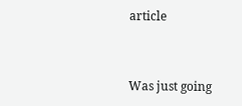article


Was just going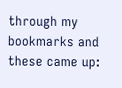through my bookmarks and these came up: